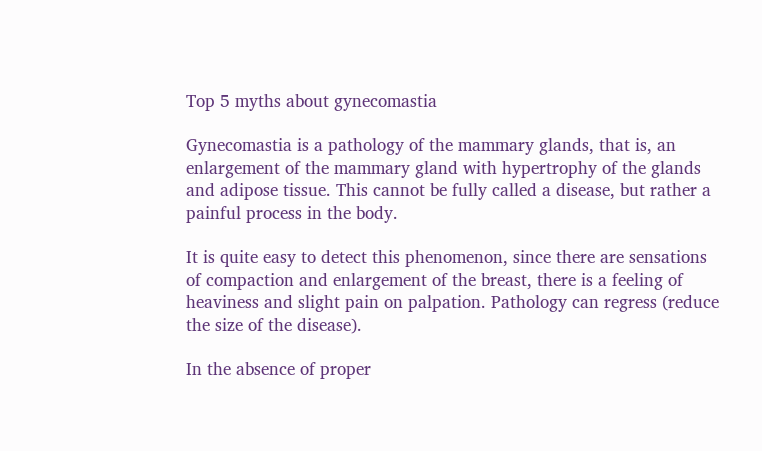Top 5 myths about gynecomastia

Gynecomastia is a pathology of the mammary glands, that is, an enlargement of the mammary gland with hypertrophy of the glands and adipose tissue. This cannot be fully called a disease, but rather a painful process in the body.

It is quite easy to detect this phenomenon, since there are sensations of compaction and enlargement of the breast, there is a feeling of heaviness and slight pain on palpation. Pathology can regress (reduce the size of the disease).

In the absence of proper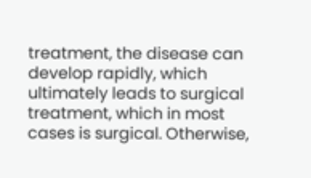treatment, the disease can develop rapidly, which ultimately leads to surgical treatment, which in most cases is surgical. Otherwise,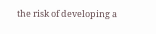the risk of developing a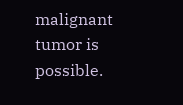malignant tumor is possible.